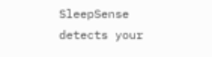SleepSense detects your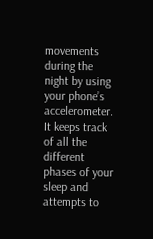movements during the night by using your phone’s accelerometer. It keeps track of all the different phases of your sleep and attempts to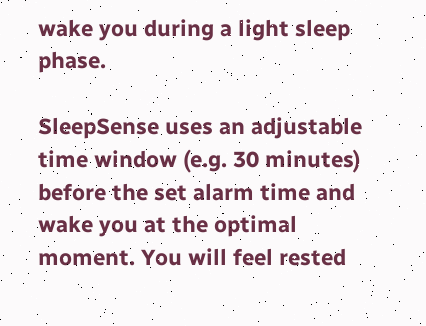wake you during a light sleep phase.

SleepSense uses an adjustable time window (e.g. 30 minutes) before the set alarm time and wake you at the optimal moment. You will feel rested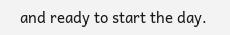and ready to start the day.